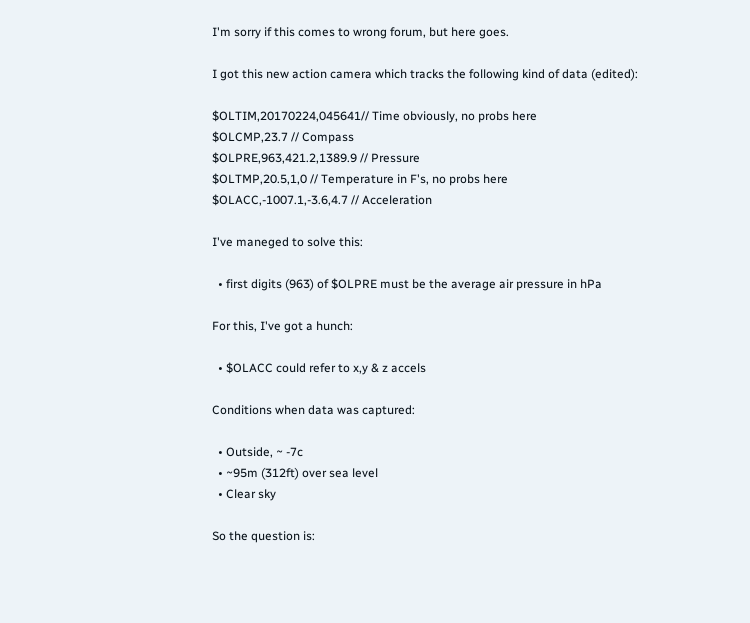I'm sorry if this comes to wrong forum, but here goes.

I got this new action camera which tracks the following kind of data (edited):

$OLTIM,20170224,045641// Time obviously, no probs here
$OLCMP,23.7 // Compass
$OLPRE,963,421.2,1389.9 // Pressure
$OLTMP,20.5,1,0 // Temperature in F's, no probs here
$OLACC,-1007.1,-3.6,4.7 // Acceleration

I've maneged to solve this:

  • first digits (963) of $OLPRE must be the average air pressure in hPa

For this, I've got a hunch:

  • $OLACC could refer to x,y & z accels

Conditions when data was captured:

  • Outside, ~ -7c
  • ~95m (312ft) over sea level
  • Clear sky

So the question is: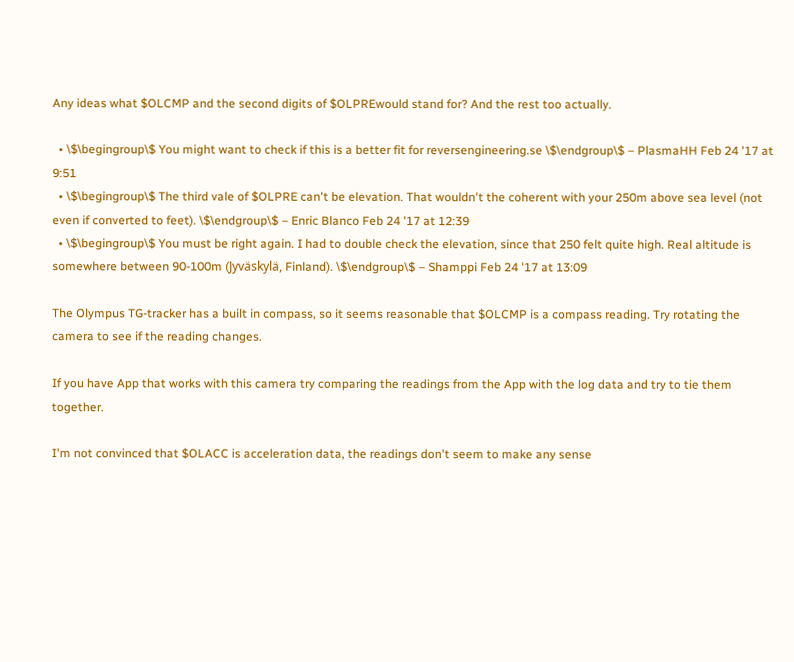Any ideas what $OLCMP and the second digits of $OLPREwould stand for? And the rest too actually.

  • \$\begingroup\$ You might want to check if this is a better fit for reversengineering.se \$\endgroup\$ – PlasmaHH Feb 24 '17 at 9:51
  • \$\begingroup\$ The third vale of $OLPRE can't be elevation. That wouldn't the coherent with your 250m above sea level (not even if converted to feet). \$\endgroup\$ – Enric Blanco Feb 24 '17 at 12:39
  • \$\begingroup\$ You must be right again. I had to double check the elevation, since that 250 felt quite high. Real altitude is somewhere between 90-100m (Jyväskylä, Finland). \$\endgroup\$ – Shamppi Feb 24 '17 at 13:09

The Olympus TG-tracker has a built in compass, so it seems reasonable that $OLCMP is a compass reading. Try rotating the camera to see if the reading changes.

If you have App that works with this camera try comparing the readings from the App with the log data and try to tie them together.

I'm not convinced that $OLACC is acceleration data, the readings don't seem to make any sense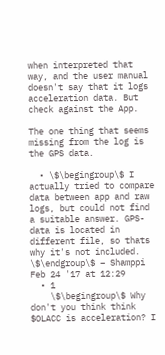when interpreted that way, and the user manual doesn't say that it logs acceleration data. But check against the App.

The one thing that seems missing from the log is the GPS data.

  • \$\begingroup\$ I actually tried to compare data between app and raw logs, but could not find a suitable answer. GPS-data is located in different file, so thats why it's not included. \$\endgroup\$ – Shamppi Feb 24 '17 at 12:29
  • 1
    \$\begingroup\$ Why don't you think think $OLACC is acceleration? I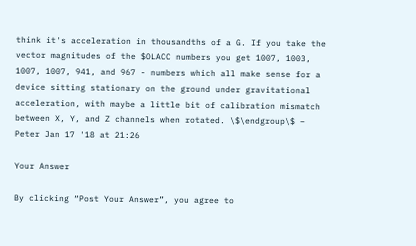think it's acceleration in thousandths of a G. If you take the vector magnitudes of the $OLACC numbers you get 1007, 1003, 1007, 1007, 941, and 967 - numbers which all make sense for a device sitting stationary on the ground under gravitational acceleration, with maybe a little bit of calibration mismatch between X, Y, and Z channels when rotated. \$\endgroup\$ – Peter Jan 17 '18 at 21:26

Your Answer

By clicking “Post Your Answer”, you agree to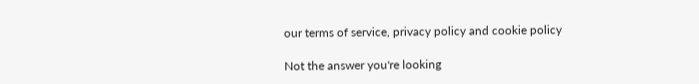our terms of service, privacy policy and cookie policy

Not the answer you're looking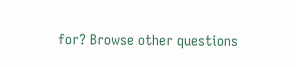for? Browse other questions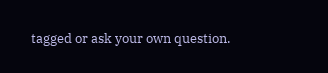tagged or ask your own question.